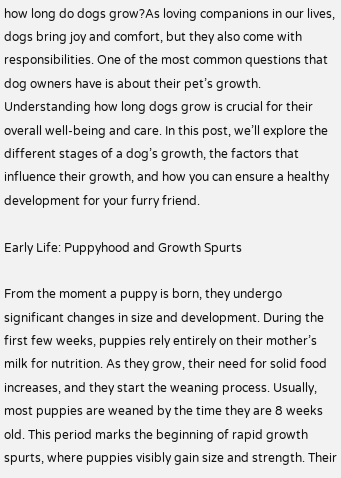how long do dogs grow?As loving companions in our lives, dogs bring joy and comfort, but they also come with responsibilities. One of the most common questions that dog owners have is about their pet’s growth. Understanding how long dogs grow is crucial for their overall well-being and care. In this post, we’ll explore the different stages of a dog’s growth, the factors that influence their growth, and how you can ensure a healthy development for your furry friend.

Early Life: Puppyhood and Growth Spurts

From the moment a puppy is born, they undergo significant changes in size and development. During the first few weeks, puppies rely entirely on their mother’s milk for nutrition. As they grow, their need for solid food increases, and they start the weaning process. Usually, most puppies are weaned by the time they are 8 weeks old. This period marks the beginning of rapid growth spurts, where puppies visibly gain size and strength. Their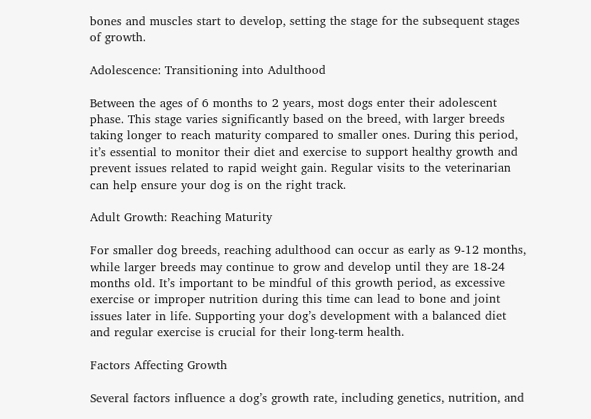bones and muscles start to develop, setting the stage for the subsequent stages of growth.

Adolescence: Transitioning into Adulthood

Between the ages of 6 months to 2 years, most dogs enter their adolescent phase. This stage varies significantly based on the breed, with larger breeds taking longer to reach maturity compared to smaller ones. During this period, it’s essential to monitor their diet and exercise to support healthy growth and prevent issues related to rapid weight gain. Regular visits to the veterinarian can help ensure your dog is on the right track.

Adult Growth: Reaching Maturity

For smaller dog breeds, reaching adulthood can occur as early as 9-12 months, while larger breeds may continue to grow and develop until they are 18-24 months old. It’s important to be mindful of this growth period, as excessive exercise or improper nutrition during this time can lead to bone and joint issues later in life. Supporting your dog’s development with a balanced diet and regular exercise is crucial for their long-term health.

Factors Affecting Growth

Several factors influence a dog’s growth rate, including genetics, nutrition, and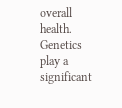overall health. Genetics play a significant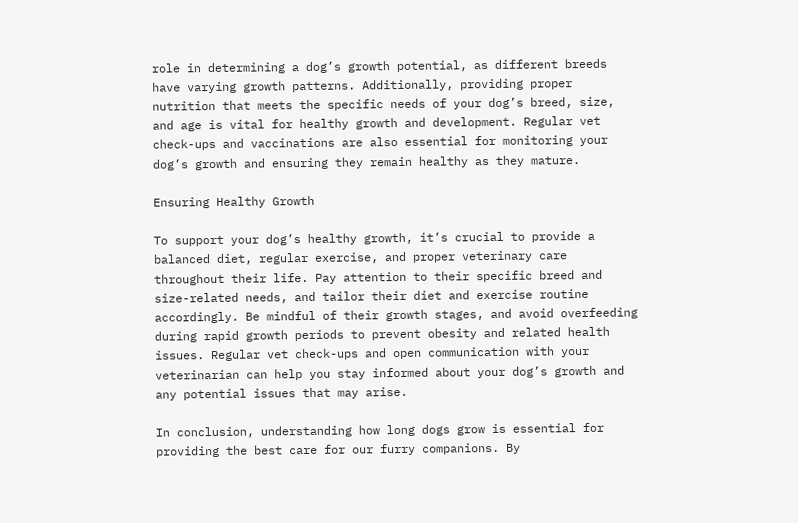role in determining a dog’s growth potential, as different breeds have varying growth patterns. Additionally, providing proper nutrition that meets the specific needs of your dog’s breed, size, and age is vital for healthy growth and development. Regular vet check-ups and vaccinations are also essential for monitoring your dog’s growth and ensuring they remain healthy as they mature.

Ensuring Healthy Growth

To support your dog’s healthy growth, it’s crucial to provide a balanced diet, regular exercise, and proper veterinary care throughout their life. Pay attention to their specific breed and size-related needs, and tailor their diet and exercise routine accordingly. Be mindful of their growth stages, and avoid overfeeding during rapid growth periods to prevent obesity and related health issues. Regular vet check-ups and open communication with your veterinarian can help you stay informed about your dog’s growth and any potential issues that may arise.

In conclusion, understanding how long dogs grow is essential for providing the best care for our furry companions. By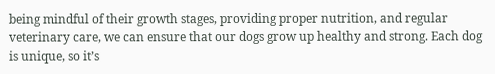being mindful of their growth stages, providing proper nutrition, and regular veterinary care, we can ensure that our dogs grow up healthy and strong. Each dog is unique, so it’s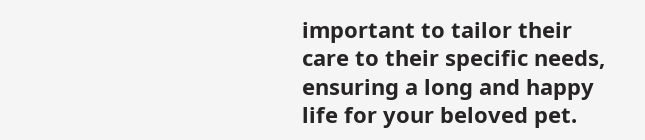important to tailor their care to their specific needs, ensuring a long and happy life for your beloved pet.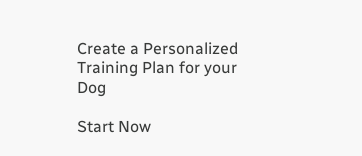Create a Personalized Training Plan for your Dog

Start Now